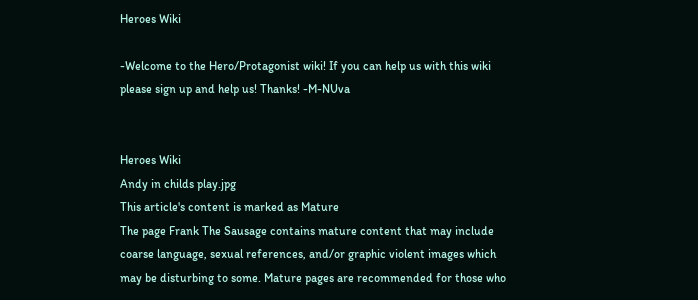Heroes Wiki

-Welcome to the Hero/Protagonist wiki! If you can help us with this wiki please sign up and help us! Thanks! -M-NUva


Heroes Wiki
Andy in childs play.jpg
This article's content is marked as Mature
The page Frank The Sausage contains mature content that may include coarse language, sexual references, and/or graphic violent images which may be disturbing to some. Mature pages are recommended for those who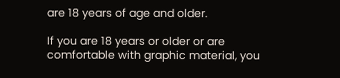are 18 years of age and older.

If you are 18 years or older or are comfortable with graphic material, you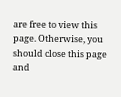are free to view this page. Otherwise, you should close this page and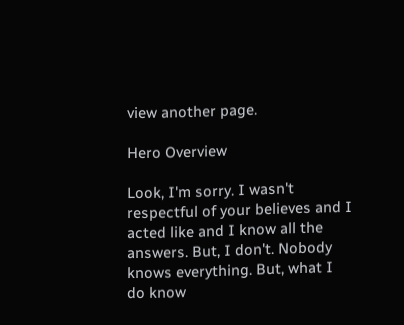view another page.

Hero Overview

Look, I'm sorry. I wasn't respectful of your believes and I acted like and I know all the answers. But, I don't. Nobody knows everything. But, what I do know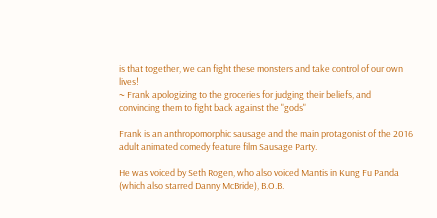is that together, we can fight these monsters and take control of our own lives!
~ Frank apologizing to the groceries for judging their beliefs, and convincing them to fight back against the "gods"

Frank is an anthropomorphic sausage and the main protagonist of the 2016 adult animated comedy feature film Sausage Party.

He was voiced by Seth Rogen, who also voiced Mantis in Kung Fu Panda (which also starred Danny McBride), B.O.B.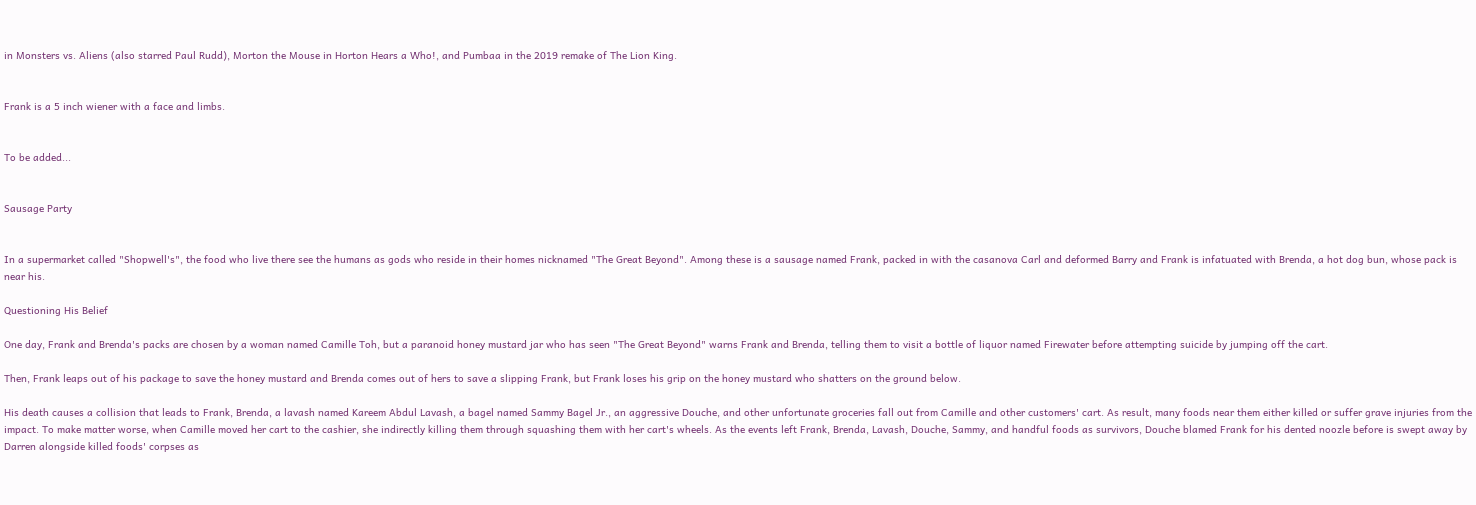in Monsters vs. Aliens (also starred Paul Rudd), Morton the Mouse in Horton Hears a Who!, and Pumbaa in the 2019 remake of The Lion King.


Frank is a 5 inch wiener with a face and limbs.


To be added...


Sausage Party


In a supermarket called "Shopwell's", the food who live there see the humans as gods who reside in their homes nicknamed "The Great Beyond". Among these is a sausage named Frank, packed in with the casanova Carl and deformed Barry and Frank is infatuated with Brenda, a hot dog bun, whose pack is near his.

Questioning His Belief

One day, Frank and Brenda's packs are chosen by a woman named Camille Toh, but a paranoid honey mustard jar who has seen "The Great Beyond" warns Frank and Brenda, telling them to visit a bottle of liquor named Firewater before attempting suicide by jumping off the cart.

Then, Frank leaps out of his package to save the honey mustard and Brenda comes out of hers to save a slipping Frank, but Frank loses his grip on the honey mustard who shatters on the ground below.

His death causes a collision that leads to Frank, Brenda, a lavash named Kareem Abdul Lavash, a bagel named Sammy Bagel Jr., an aggressive Douche, and other unfortunate groceries fall out from Camille and other customers' cart. As result, many foods near them either killed or suffer grave injuries from the impact. To make matter worse, when Camille moved her cart to the cashier, she indirectly killing them through squashing them with her cart's wheels. As the events left Frank, Brenda, Lavash, Douche, Sammy, and handful foods as survivors, Douche blamed Frank for his dented noozle before is swept away by Darren alongside killed foods' corpses as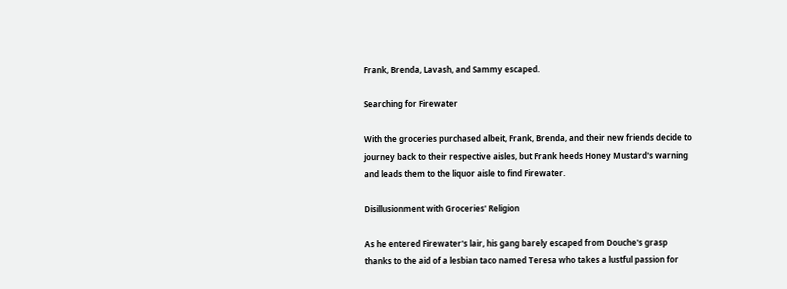Frank, Brenda, Lavash, and Sammy escaped.

Searching for Firewater

With the groceries purchased albeit, Frank, Brenda, and their new friends decide to journey back to their respective aisles, but Frank heeds Honey Mustard's warning and leads them to the liquor aisle to find Firewater.

Disillusionment with Groceries' Religion

As he entered Firewater's lair, his gang barely escaped from Douche's grasp thanks to the aid of a lesbian taco named Teresa who takes a lustful passion for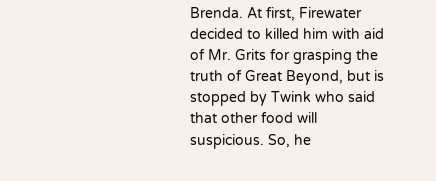Brenda. At first, Firewater decided to killed him with aid of Mr. Grits for grasping the truth of Great Beyond, but is stopped by Twink who said that other food will suspicious. So, he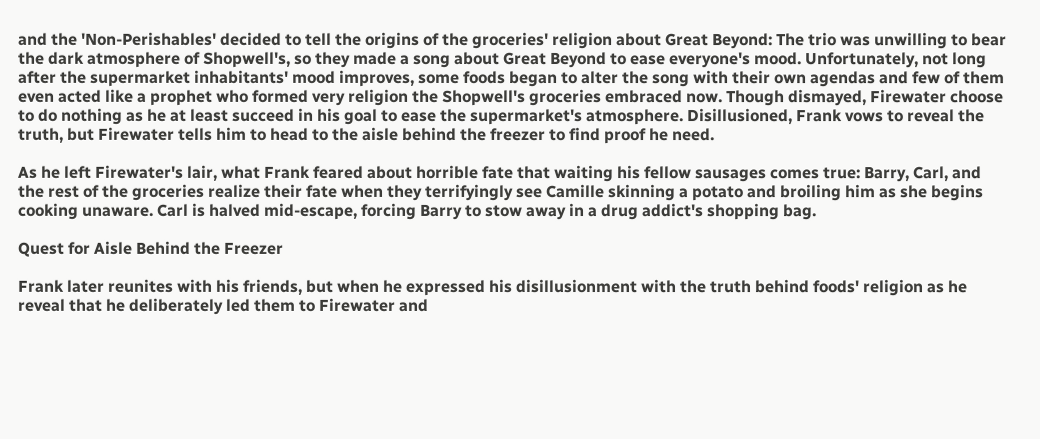and the 'Non-Perishables' decided to tell the origins of the groceries' religion about Great Beyond: The trio was unwilling to bear the dark atmosphere of Shopwell's, so they made a song about Great Beyond to ease everyone's mood. Unfortunately, not long after the supermarket inhabitants' mood improves, some foods began to alter the song with their own agendas and few of them even acted like a prophet who formed very religion the Shopwell's groceries embraced now. Though dismayed, Firewater choose to do nothing as he at least succeed in his goal to ease the supermarket's atmosphere. Disillusioned, Frank vows to reveal the truth, but Firewater tells him to head to the aisle behind the freezer to find proof he need.

As he left Firewater's lair, what Frank feared about horrible fate that waiting his fellow sausages comes true: Barry, Carl, and the rest of the groceries realize their fate when they terrifyingly see Camille skinning a potato and broiling him as she begins cooking unaware. Carl is halved mid-escape, forcing Barry to stow away in a drug addict's shopping bag.

Quest for Aisle Behind the Freezer

Frank later reunites with his friends, but when he expressed his disillusionment with the truth behind foods' religion as he reveal that he deliberately led them to Firewater and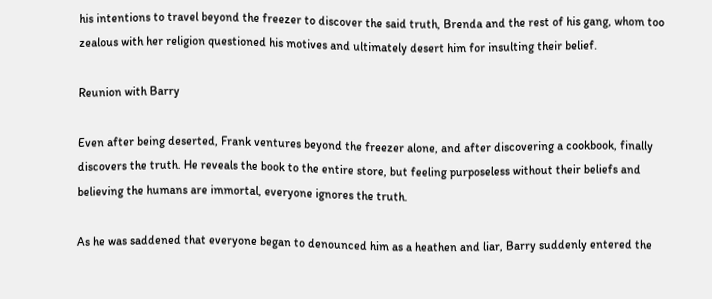his intentions to travel beyond the freezer to discover the said truth, Brenda and the rest of his gang, whom too zealous with her religion questioned his motives and ultimately desert him for insulting their belief.

Reunion with Barry

Even after being deserted, Frank ventures beyond the freezer alone, and after discovering a cookbook, finally discovers the truth. He reveals the book to the entire store, but feeling purposeless without their beliefs and believing the humans are immortal, everyone ignores the truth.

As he was saddened that everyone began to denounced him as a heathen and liar, Barry suddenly entered the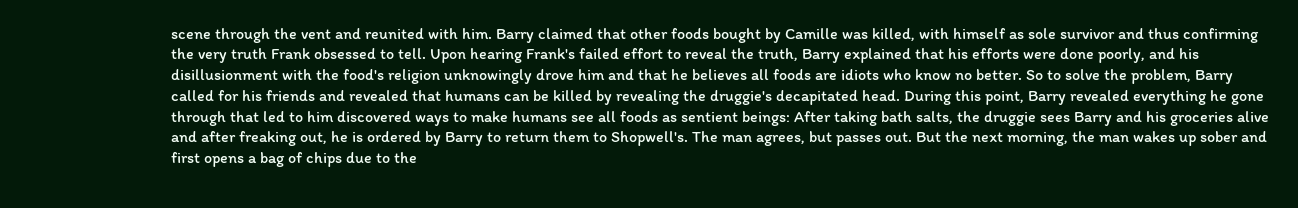scene through the vent and reunited with him. Barry claimed that other foods bought by Camille was killed, with himself as sole survivor and thus confirming the very truth Frank obsessed to tell. Upon hearing Frank's failed effort to reveal the truth, Barry explained that his efforts were done poorly, and his disillusionment with the food's religion unknowingly drove him and that he believes all foods are idiots who know no better. So to solve the problem, Barry called for his friends and revealed that humans can be killed by revealing the druggie's decapitated head. During this point, Barry revealed everything he gone through that led to him discovered ways to make humans see all foods as sentient beings: After taking bath salts, the druggie sees Barry and his groceries alive and after freaking out, he is ordered by Barry to return them to Shopwell's. The man agrees, but passes out. But the next morning, the man wakes up sober and first opens a bag of chips due to the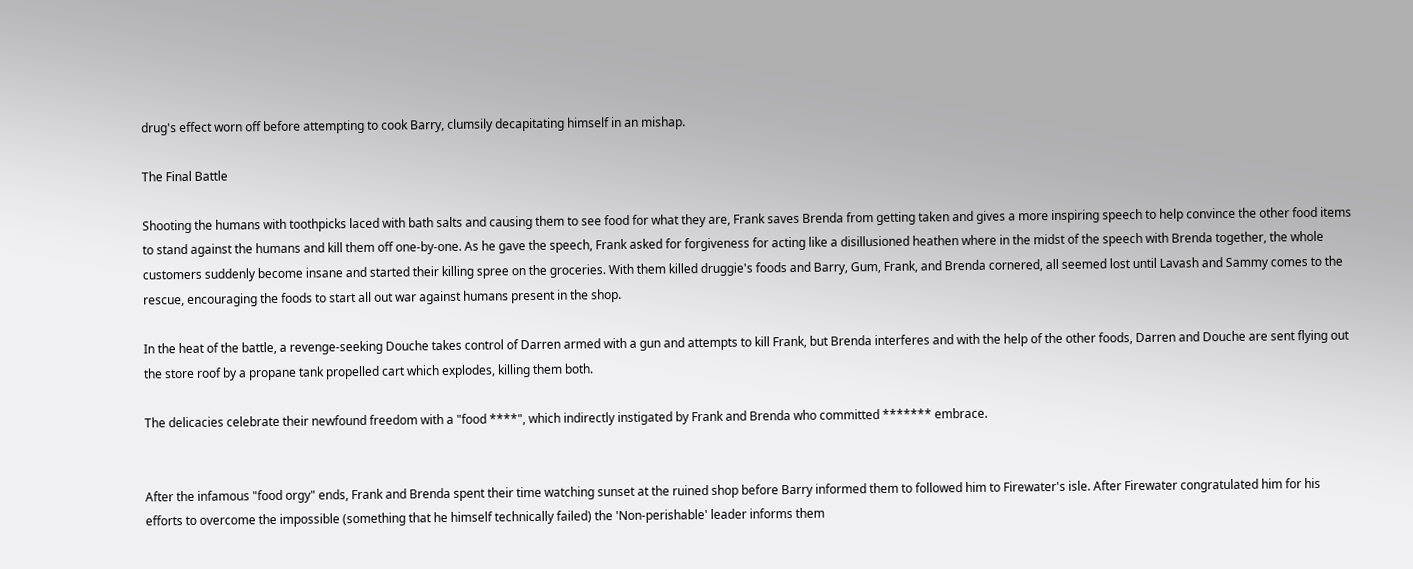drug's effect worn off before attempting to cook Barry, clumsily decapitating himself in an mishap.

The Final Battle

Shooting the humans with toothpicks laced with bath salts and causing them to see food for what they are, Frank saves Brenda from getting taken and gives a more inspiring speech to help convince the other food items to stand against the humans and kill them off one-by-one. As he gave the speech, Frank asked for forgiveness for acting like a disillusioned heathen where in the midst of the speech with Brenda together, the whole customers suddenly become insane and started their killing spree on the groceries. With them killed druggie's foods and Barry, Gum, Frank, and Brenda cornered, all seemed lost until Lavash and Sammy comes to the rescue, encouraging the foods to start all out war against humans present in the shop.

In the heat of the battle, a revenge-seeking Douche takes control of Darren armed with a gun and attempts to kill Frank, but Brenda interferes and with the help of the other foods, Darren and Douche are sent flying out the store roof by a propane tank propelled cart which explodes, killing them both.

The delicacies celebrate their newfound freedom with a "food ****", which indirectly instigated by Frank and Brenda who committed ******* embrace.


After the infamous "food orgy" ends, Frank and Brenda spent their time watching sunset at the ruined shop before Barry informed them to followed him to Firewater's isle. After Firewater congratulated him for his efforts to overcome the impossible (something that he himself technically failed) the 'Non-perishable' leader informs them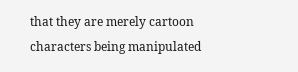that they are merely cartoon characters being manipulated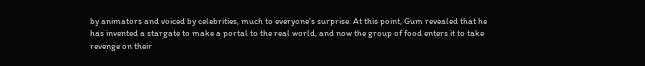by animators and voiced by celebrities, much to everyone's surprise. At this point, Gum revealed that he has invented a stargate to make a portal to the real world, and now the group of food enters it to take revenge on their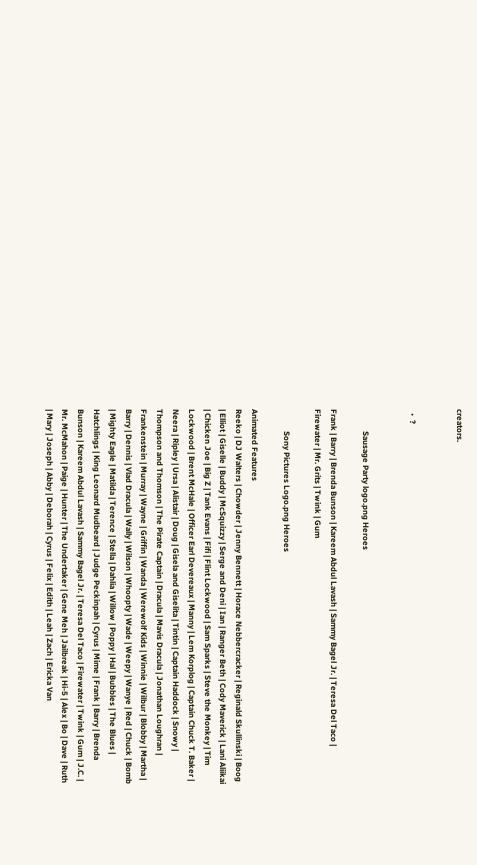creators.


  •  ?


           Sausage Party logo.png Heroes

Frank | Barry | Brenda Bunson | Kareem Abdul Lavash | Sammy Bagel Jr. | Teresa Del Taco | Firewater | Mr. Grits | Twink | Gum

           Sony Pictures Logo.png Heroes

Animated Features
Reeko | DJ Walters | Chowder | Jenny Bennett | Horace Nebbercracker | Reginald Skullinski | Boog | Elliot | Giselle | Buddy | McSquizzy | Serge and Deni | Ian | Ranger Beth | Cody Maverick | Lani Aliikai | Chicken Joe | Big Z | Tank Evans | Fifi | Flint Lockwood | Sam Sparks | Steve the Monkey | Tim Lockwood | Brent McHale | Officer Earl Devereaux | Manny | Lem Korplog | Captain Chuck T. Baker | Neera | Ripley | Ursa | Alistair | Doug | Gisela and Giselita | Tintin | Captain Haddock | Snowy | Thompson and Thomson | The Pirate Captain | Dracula | Mavis Dracula | Jonathan Loughran | Frankenstein | Murray | Wayne | Griffin | Wanda | Werewolf Kids | Winnie | Wilbur | Blobby | Martha | Barry | Dennis | Vlad Dracula | Wally | Wilson | Whoopty | Wade | Weepy | Wanye | Red | Chuck | Bomb | Mighty Eagle | Matilda | Terence | Stella | Dahlia | Willow | Poppy | Hal | Bubbles | The Blues | Hatchlings | King Leonard Mudbeard | Judge Peckinpah | Cyrus | Mime | Frank | Barry | Brenda Bunson | Kareem Abdul Lavash | Sammy Bagel Jr. | Teresa Del Taco | Firewater | Twink | Gum | J.C. | Mr. McMahon | Paige | Hunter | The Undertaker | Gene Meh | Jailbreak | Hi-5 | Alex | Bo | Dave | Ruth | Mary | Joseph | Abby | Deborah | Cyrus | Felix | Edith | Leah | Zach | Ericka Van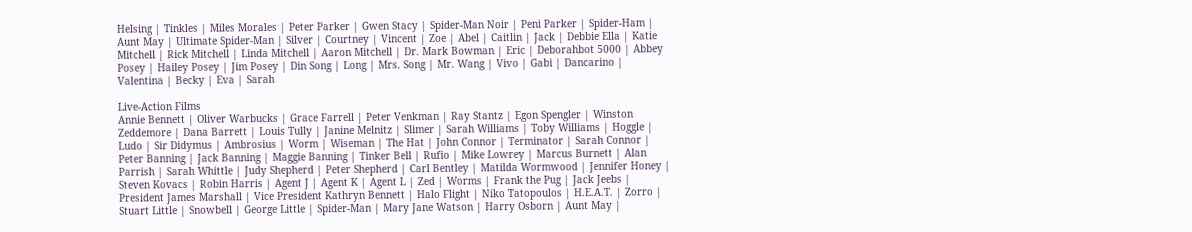Helsing | Tinkles | Miles Morales | Peter Parker | Gwen Stacy | Spider-Man Noir | Peni Parker | Spider-Ham | Aunt May | Ultimate Spider-Man | Silver | Courtney | Vincent | Zoe | Abel | Caitlin | Jack | Debbie Ella | Katie Mitchell | Rick Mitchell | Linda Mitchell | Aaron Mitchell | Dr. Mark Bowman | Eric | Deborahbot 5000 | Abbey Posey | Hailey Posey | Jim Posey | Din Song | Long | Mrs. Song | Mr. Wang | Vivo | Gabi | Dancarino | Valentina | Becky | Eva | Sarah

Live-Action Films
Annie Bennett | Oliver Warbucks | Grace Farrell | Peter Venkman | Ray Stantz | Egon Spengler | Winston Zeddemore | Dana Barrett | Louis Tully | Janine Melnitz | Slimer | Sarah Williams | Toby Williams | Hoggle | Ludo | Sir Didymus | Ambrosius | Worm | Wiseman | The Hat | John Connor | Terminator | Sarah Connor | Peter Banning | Jack Banning | Maggie Banning | Tinker Bell | Rufio | Mike Lowrey | Marcus Burnett | Alan Parrish | Sarah Whittle | Judy Shepherd | Peter Shepherd | Carl Bentley | Matilda Wormwood | Jennifer Honey | Steven Kovacs | Robin Harris | Agent J | Agent K | Agent L | Zed | Worms | Frank the Pug | Jack Jeebs | President James Marshall | Vice President Kathryn Bennett | Halo Flight | Niko Tatopoulos | H.E.A.T. | Zorro | Stuart Little | Snowbell | George Little | Spider-Man | Mary Jane Watson | Harry Osborn | Aunt May |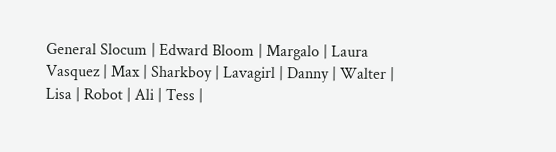General Slocum | Edward Bloom | Margalo | Laura Vasquez | Max | Sharkboy | Lavagirl | Danny | Walter | Lisa | Robot | Ali | Tess |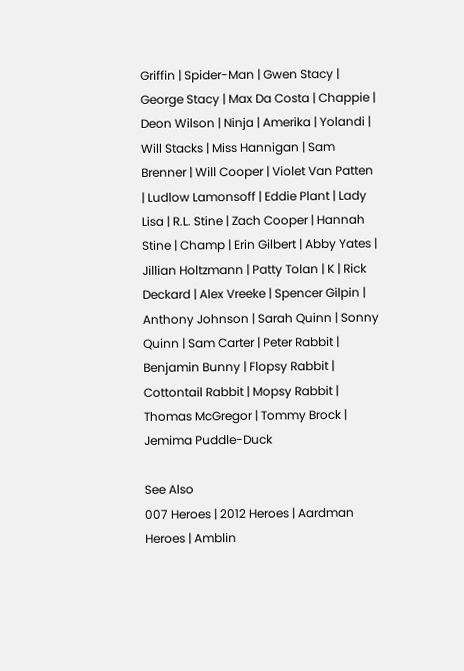Griffin | Spider-Man | Gwen Stacy | George Stacy | Max Da Costa | Chappie | Deon Wilson | Ninja | Amerika | Yolandi | Will Stacks | Miss Hannigan | Sam Brenner | Will Cooper | Violet Van Patten | Ludlow Lamonsoff | Eddie Plant | Lady Lisa | R.L. Stine | Zach Cooper | Hannah Stine | Champ | Erin Gilbert | Abby Yates | Jillian Holtzmann | Patty Tolan | K | Rick Deckard | Alex Vreeke | Spencer Gilpin | Anthony Johnson | Sarah Quinn | Sonny Quinn | Sam Carter | Peter Rabbit | Benjamin Bunny | Flopsy Rabbit | Cottontail Rabbit | Mopsy Rabbit | Thomas McGregor | Tommy Brock | Jemima Puddle-Duck

See Also
007 Heroes | 2012 Heroes | Aardman Heroes | Amblin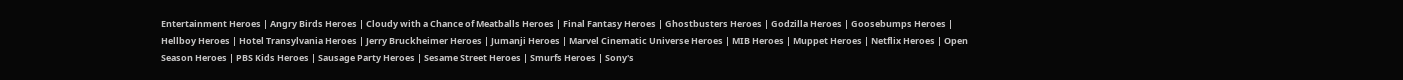Entertainment Heroes | Angry Birds Heroes | Cloudy with a Chance of Meatballs Heroes | Final Fantasy Heroes | Ghostbusters Heroes | Godzilla Heroes | Goosebumps Heroes | Hellboy Heroes | Hotel Transylvania Heroes | Jerry Bruckheimer Heroes | Jumanji Heroes | Marvel Cinematic Universe Heroes | MIB Heroes | Muppet Heroes | Netflix Heroes | Open Season Heroes | PBS Kids Heroes | Sausage Party Heroes | Sesame Street Heroes | Smurfs Heroes | Sony's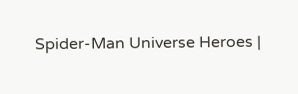Spider-Man Universe Heroes |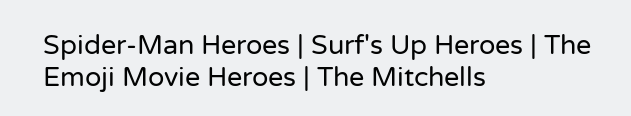Spider-Man Heroes | Surf's Up Heroes | The Emoji Movie Heroes | The Mitchells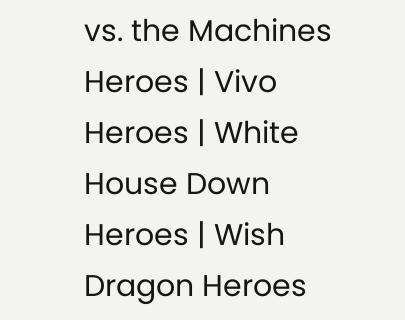vs. the Machines Heroes | Vivo Heroes | White House Down Heroes | Wish Dragon Heroes